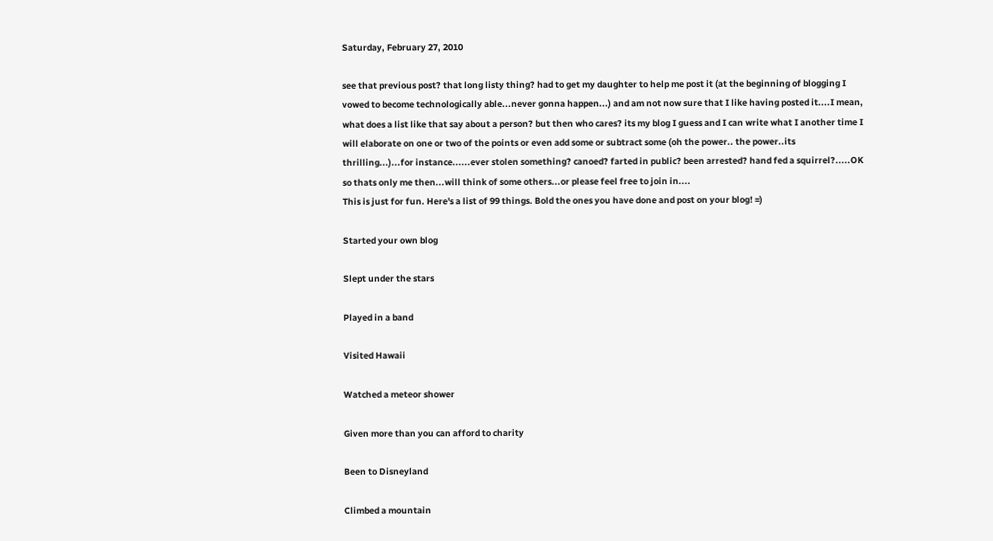Saturday, February 27, 2010

see that previous post? that long listy thing? had to get my daughter to help me post it (at the beginning of blogging I vowed to become technologically able...never gonna happen...) and am not now sure that I like having posted it....I mean, what does a list like that say about a person? but then who cares? its my blog I guess and I can write what I another time I will elaborate on one or two of the points or even add some or subtract some (oh the power.. the power..its thrilling...)...for instance......ever stolen something? canoed? farted in public? been arrested? hand fed a squirrel?.....OK so thats only me then...will think of some others...or please feel free to join in....
This is just for fun. Here's a list of 99 things. Bold the ones you have done and post on your blog! =)

Started your own blog

Slept under the stars

Played in a band

Visited Hawaii

Watched a meteor shower

Given more than you can afford to charity

Been to Disneyland

Climbed a mountain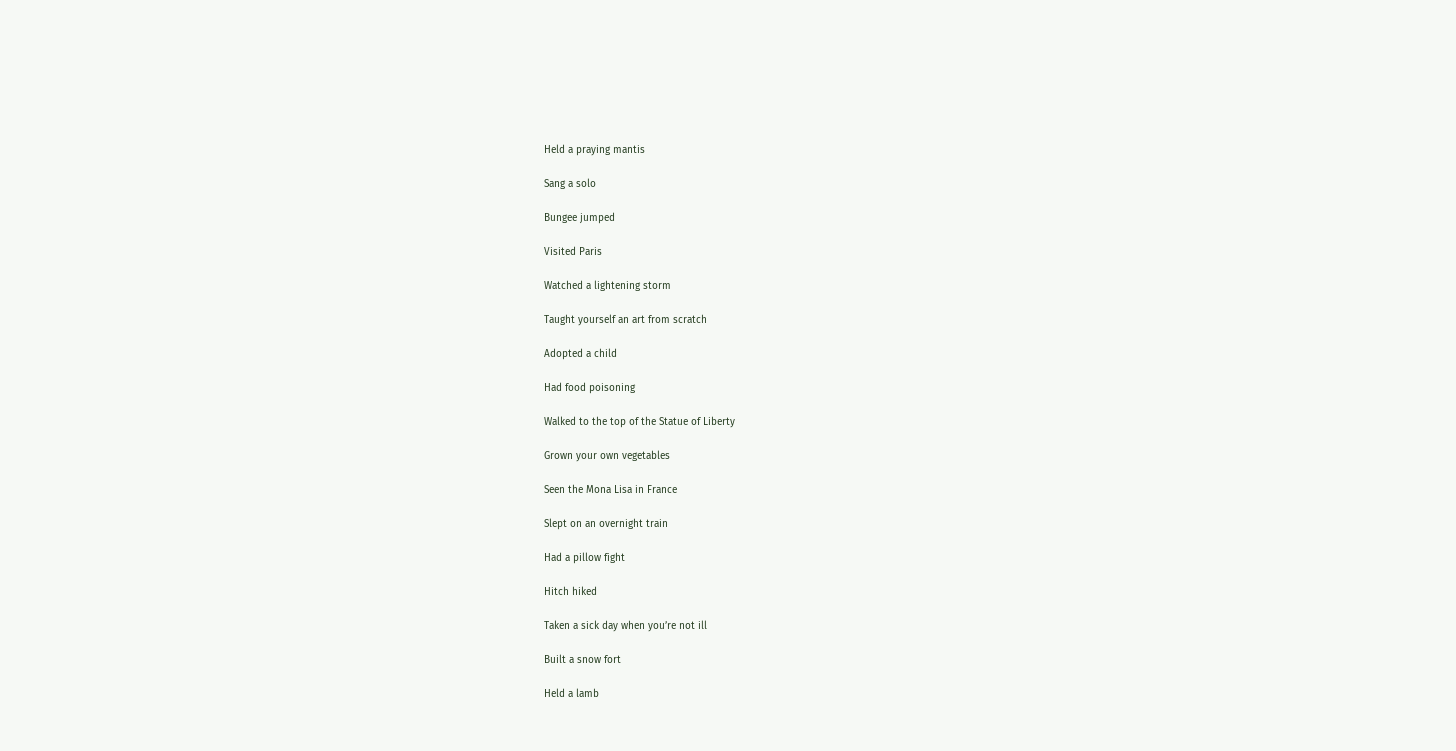Held a praying mantis

Sang a solo

Bungee jumped

Visited Paris

Watched a lightening storm

Taught yourself an art from scratch

Adopted a child

Had food poisoning

Walked to the top of the Statue of Liberty

Grown your own vegetables

Seen the Mona Lisa in France

Slept on an overnight train

Had a pillow fight

Hitch hiked

Taken a sick day when you’re not ill

Built a snow fort

Held a lamb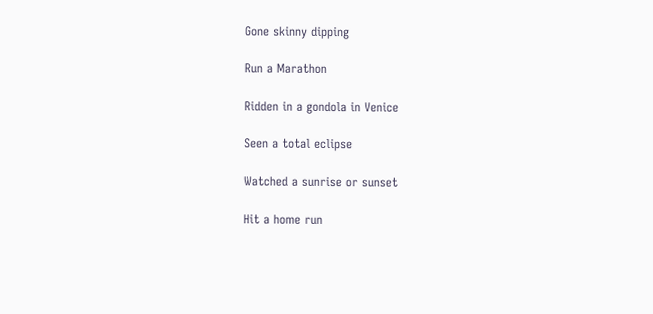Gone skinny dipping

Run a Marathon

Ridden in a gondola in Venice

Seen a total eclipse

Watched a sunrise or sunset

Hit a home run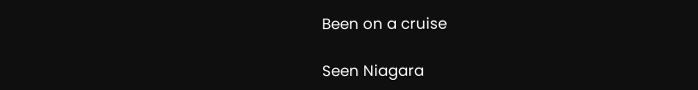Been on a cruise

Seen Niagara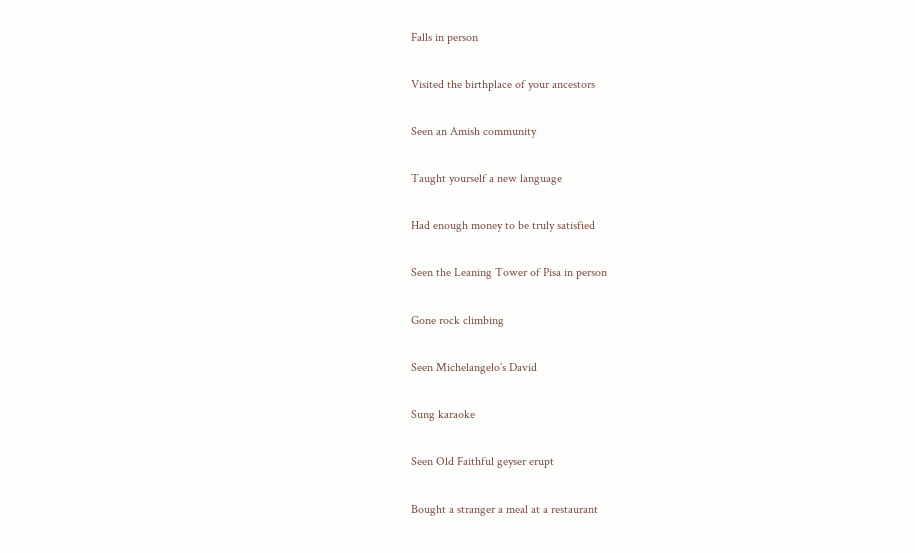Falls in person

Visited the birthplace of your ancestors

Seen an Amish community

Taught yourself a new language

Had enough money to be truly satisfied

Seen the Leaning Tower of Pisa in person

Gone rock climbing

Seen Michelangelo’s David

Sung karaoke

Seen Old Faithful geyser erupt

Bought a stranger a meal at a restaurant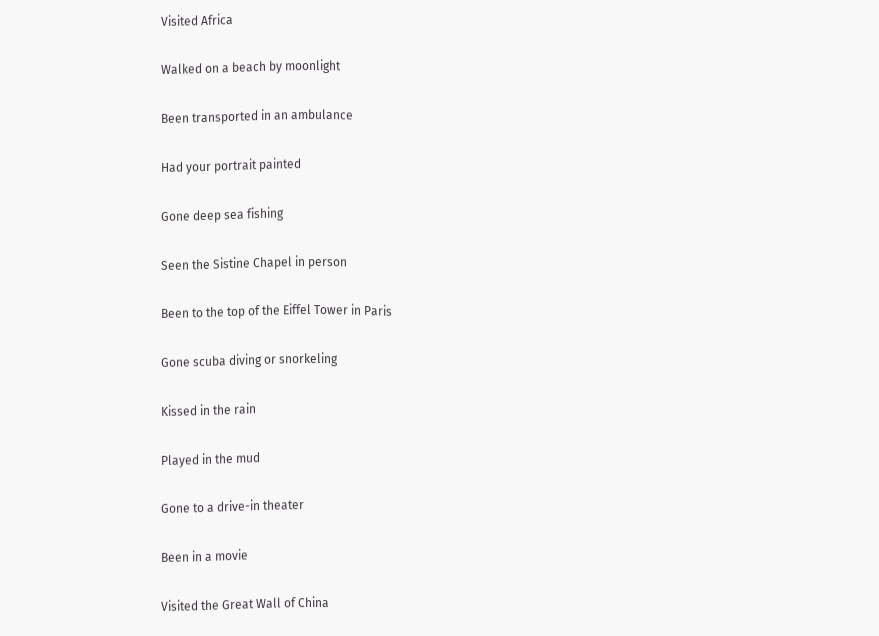Visited Africa

Walked on a beach by moonlight

Been transported in an ambulance

Had your portrait painted

Gone deep sea fishing

Seen the Sistine Chapel in person

Been to the top of the Eiffel Tower in Paris

Gone scuba diving or snorkeling

Kissed in the rain

Played in the mud

Gone to a drive-in theater

Been in a movie

Visited the Great Wall of China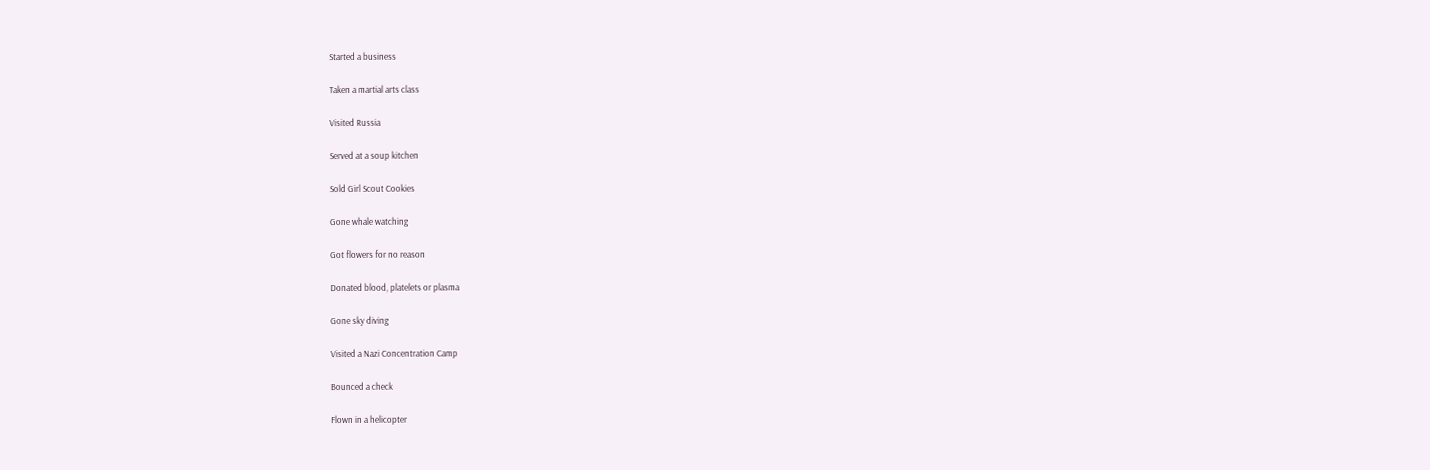Started a business

Taken a martial arts class

Visited Russia

Served at a soup kitchen

Sold Girl Scout Cookies

Gone whale watching

Got flowers for no reason

Donated blood, platelets or plasma

Gone sky diving

Visited a Nazi Concentration Camp

Bounced a check

Flown in a helicopter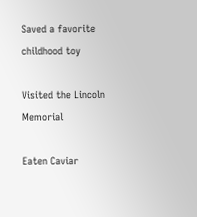Saved a favorite childhood toy

Visited the Lincoln Memorial

Eaten Caviar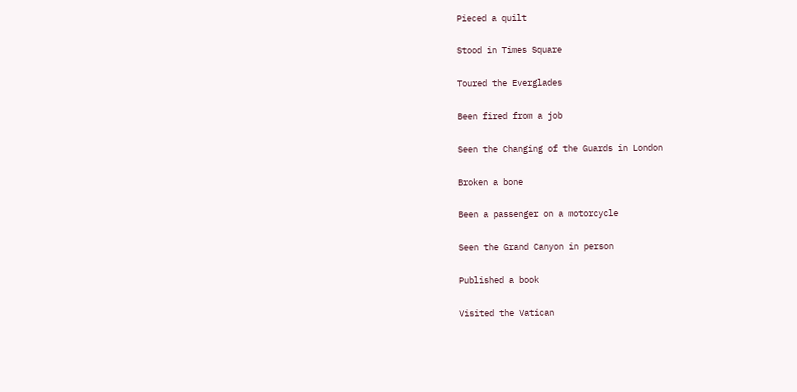Pieced a quilt

Stood in Times Square

Toured the Everglades

Been fired from a job

Seen the Changing of the Guards in London

Broken a bone

Been a passenger on a motorcycle

Seen the Grand Canyon in person

Published a book

Visited the Vatican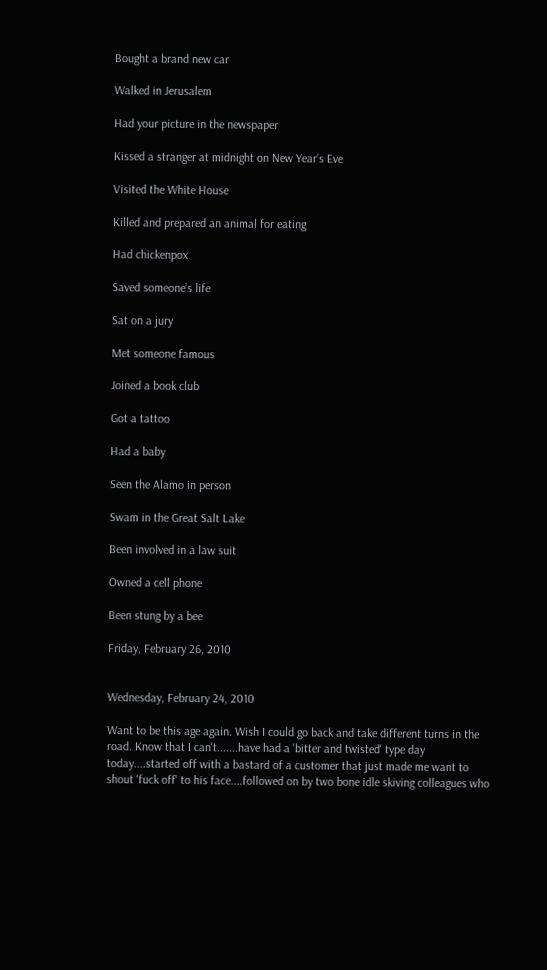Bought a brand new car

Walked in Jerusalem

Had your picture in the newspaper

Kissed a stranger at midnight on New Year’s Eve

Visited the White House

Killed and prepared an animal for eating

Had chickenpox

Saved someone’s life

Sat on a jury

Met someone famous

Joined a book club

Got a tattoo

Had a baby

Seen the Alamo in person

Swam in the Great Salt Lake

Been involved in a law suit

Owned a cell phone

Been stung by a bee

Friday, February 26, 2010


Wednesday, February 24, 2010

Want to be this age again. Wish I could go back and take different turns in the road. Know that I can't.......have had a 'bitter and twisted' type day today....started off with a bastard of a customer that just made me want to shout 'fuck off' to his face....followed on by two bone idle skiving colleagues who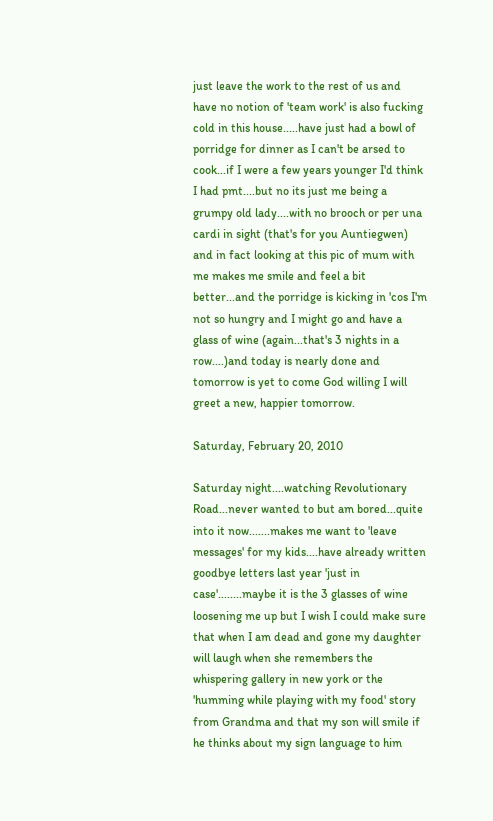just leave the work to the rest of us and have no notion of 'team work' is also fucking cold in this house.....have just had a bowl of porridge for dinner as I can't be arsed to cook...if I were a few years younger I'd think I had pmt....but no its just me being a grumpy old lady....with no brooch or per una cardi in sight (that's for you Auntiegwen) and in fact looking at this pic of mum with me makes me smile and feel a bit better...and the porridge is kicking in 'cos I'm not so hungry and I might go and have a glass of wine (again...that's 3 nights in a row....)and today is nearly done and tomorrow is yet to come God willing I will greet a new, happier tomorrow.

Saturday, February 20, 2010

Saturday night....watching Revolutionary Road...never wanted to but am bored...quite into it now.......makes me want to 'leave messages' for my kids....have already written goodbye letters last year 'just in case'........maybe it is the 3 glasses of wine loosening me up but I wish I could make sure that when I am dead and gone my daughter will laugh when she remembers the whispering gallery in new york or the 'humming while playing with my food' story from Grandma and that my son will smile if he thinks about my sign language to him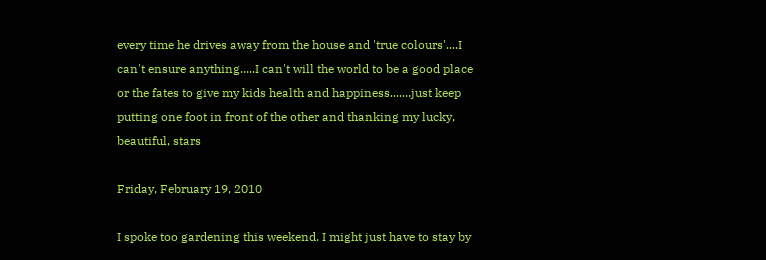every time he drives away from the house and 'true colours'....I can't ensure anything.....I can't will the world to be a good place or the fates to give my kids health and happiness.......just keep putting one foot in front of the other and thanking my lucky, beautiful, stars

Friday, February 19, 2010

I spoke too gardening this weekend. I might just have to stay by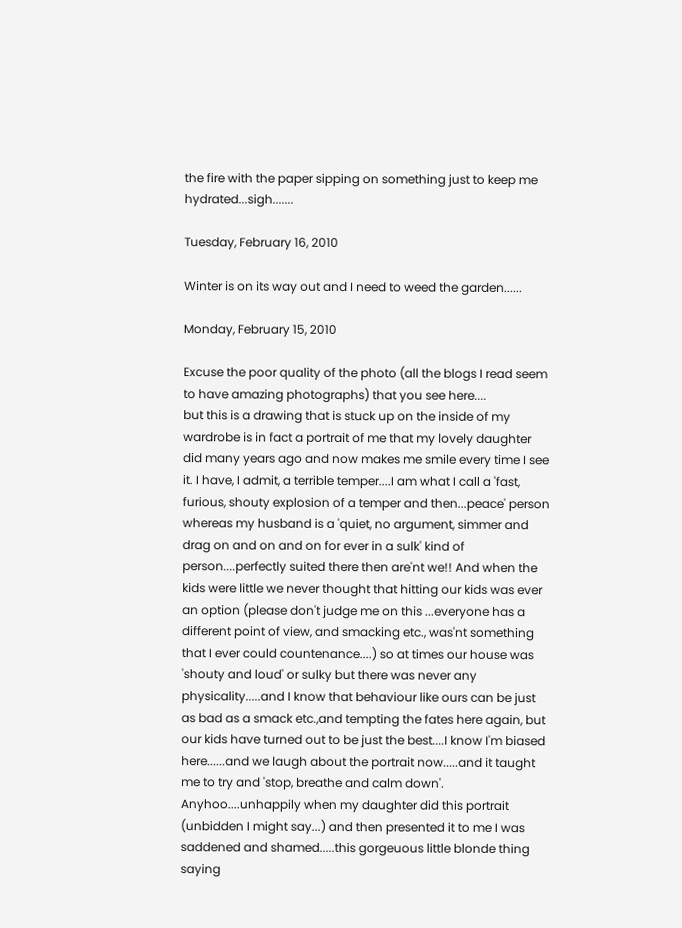the fire with the paper sipping on something just to keep me hydrated...sigh.......

Tuesday, February 16, 2010

Winter is on its way out and I need to weed the garden......

Monday, February 15, 2010

Excuse the poor quality of the photo (all the blogs I read seem to have amazing photographs) that you see here....
but this is a drawing that is stuck up on the inside of my wardrobe is in fact a portrait of me that my lovely daughter did many years ago and now makes me smile every time I see it. I have, I admit, a terrible temper....I am what I call a 'fast, furious, shouty explosion of a temper and then...peace' person whereas my husband is a 'quiet, no argument, simmer and drag on and on and on for ever in a sulk' kind of person....perfectly suited there then are'nt we!! And when the kids were little we never thought that hitting our kids was ever an option (please don't judge me on this ...everyone has a different point of view, and smacking etc., was'nt something that I ever could countenance....) so at times our house was 'shouty and loud' or sulky but there was never any physicality.....and I know that behaviour like ours can be just as bad as a smack etc.,and tempting the fates here again, but our kids have turned out to be just the best....I know I'm biased here......and we laugh about the portrait now.....and it taught me to try and 'stop, breathe and calm down'.
Anyhoo....unhappily when my daughter did this portrait (unbidden I might say...) and then presented it to me I was saddened and shamed.....this gorgeuous little blonde thing saying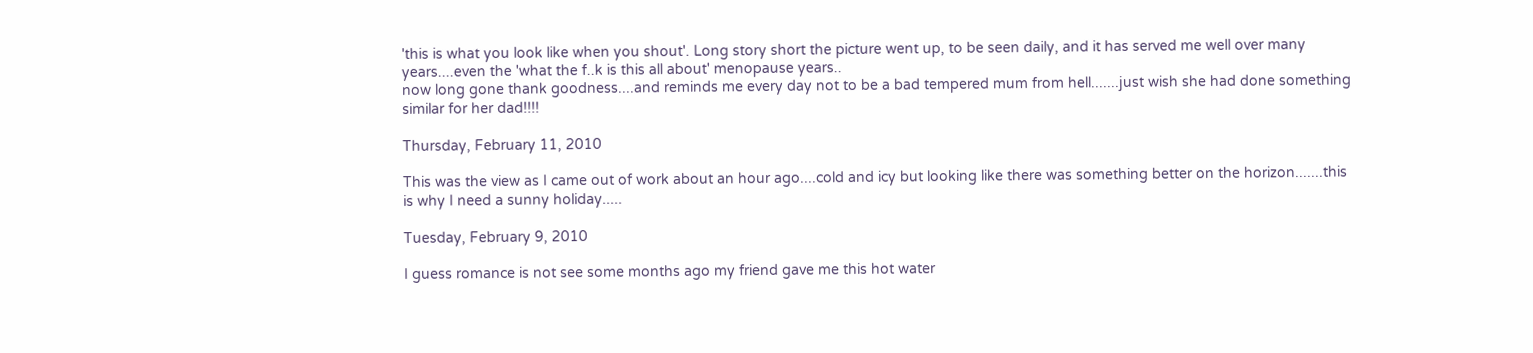'this is what you look like when you shout'. Long story short the picture went up, to be seen daily, and it has served me well over many years....even the 'what the f..k is this all about' menopause years..
now long gone thank goodness....and reminds me every day not to be a bad tempered mum from hell.......just wish she had done something similar for her dad!!!!

Thursday, February 11, 2010

This was the view as I came out of work about an hour ago....cold and icy but looking like there was something better on the horizon.......this is why I need a sunny holiday.....

Tuesday, February 9, 2010

I guess romance is not see some months ago my friend gave me this hot water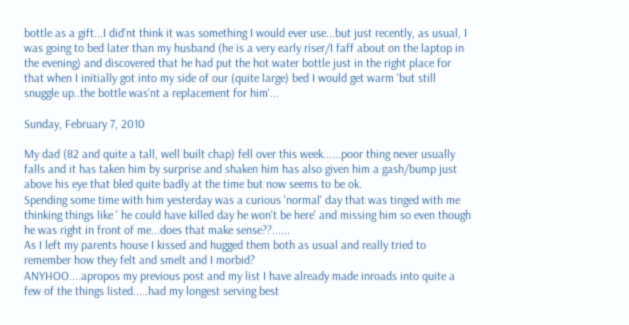bottle as a gift...I did'nt think it was something I would ever use...but just recently, as usual, I was going to bed later than my husband (he is a very early riser/I faff about on the laptop in the evening) and discovered that he had put the hot water bottle just in the right place for that when I initially got into my side of our (quite large) bed I would get warm 'but still snuggle up..the bottle was'nt a replacement for him'...

Sunday, February 7, 2010

My dad (82 and quite a tall, well built chap) fell over this week......poor thing never usually falls and it has taken him by surprise and shaken him has also given him a gash/bump just above his eye that bled quite badly at the time but now seems to be ok.
Spending some time with him yesterday was a curious 'normal' day that was tinged with me thinking things like ' he could have killed day he won't be here' and missing him so even though he was right in front of me...does that make sense??......
As I left my parents house I kissed and hugged them both as usual and really tried to remember how they felt and smelt and I morbid?
ANYHOO....apropos my previous post and my list I have already made inroads into quite a few of the things listed.....had my longest serving best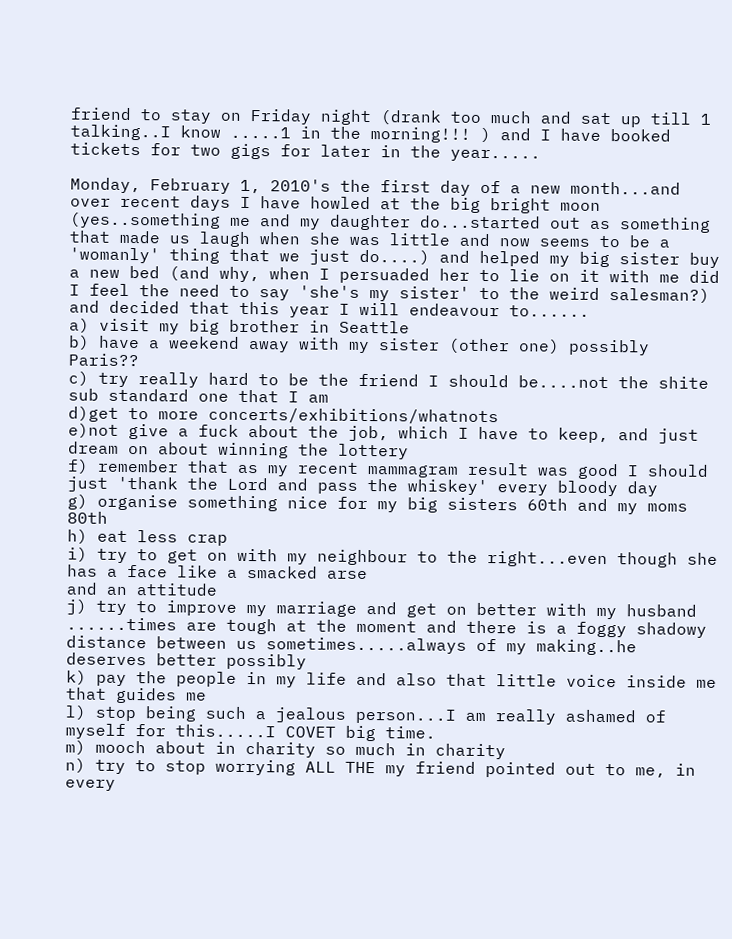friend to stay on Friday night (drank too much and sat up till 1 talking..I know .....1 in the morning!!! ) and I have booked tickets for two gigs for later in the year.....

Monday, February 1, 2010's the first day of a new month...and over recent days I have howled at the big bright moon (yes..something me and my daughter do...started out as something that made us laugh when she was little and now seems to be a 'womanly' thing that we just do....) and helped my big sister buy a new bed (and why, when I persuaded her to lie on it with me did I feel the need to say 'she's my sister' to the weird salesman?) and decided that this year I will endeavour to......
a) visit my big brother in Seattle
b) have a weekend away with my sister (other one) possibly Paris??
c) try really hard to be the friend I should be....not the shite sub standard one that I am
d)get to more concerts/exhibitions/whatnots
e)not give a fuck about the job, which I have to keep, and just dream on about winning the lottery
f) remember that as my recent mammagram result was good I should just 'thank the Lord and pass the whiskey' every bloody day
g) organise something nice for my big sisters 60th and my moms 80th
h) eat less crap
i) try to get on with my neighbour to the right...even though she has a face like a smacked arse
and an attitude
j) try to improve my marriage and get on better with my husband ......times are tough at the moment and there is a foggy shadowy distance between us sometimes.....always of my making..he deserves better possibly
k) pay the people in my life and also that little voice inside me that guides me
l) stop being such a jealous person...I am really ashamed of myself for this.....I COVET big time.
m) mooch about in charity so much in charity
n) try to stop worrying ALL THE my friend pointed out to me, in every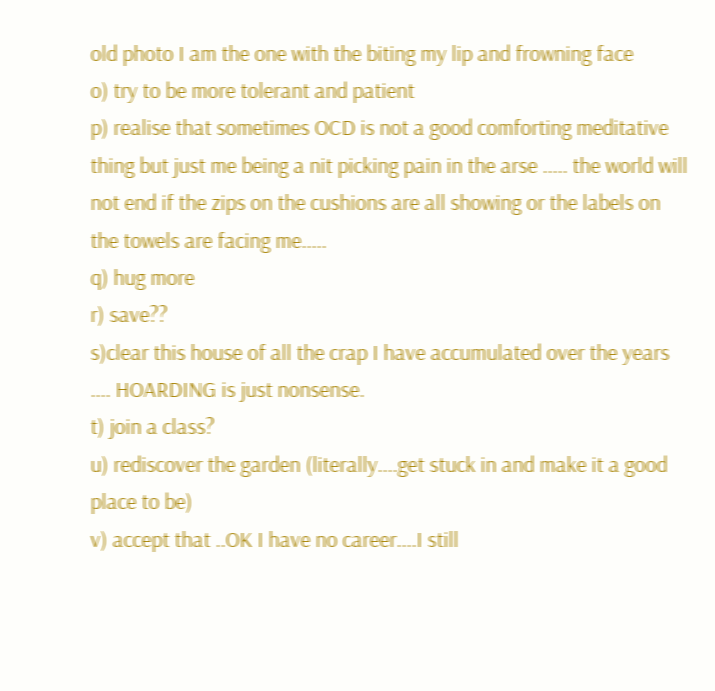old photo I am the one with the biting my lip and frowning face
o) try to be more tolerant and patient
p) realise that sometimes OCD is not a good comforting meditative thing but just me being a nit picking pain in the arse ..... the world will not end if the zips on the cushions are all showing or the labels on the towels are facing me.....
q) hug more
r) save??
s)clear this house of all the crap I have accumulated over the years .... HOARDING is just nonsense.
t) join a class?
u) rediscover the garden (literally....get stuck in and make it a good place to be)
v) accept that ..OK I have no career....I still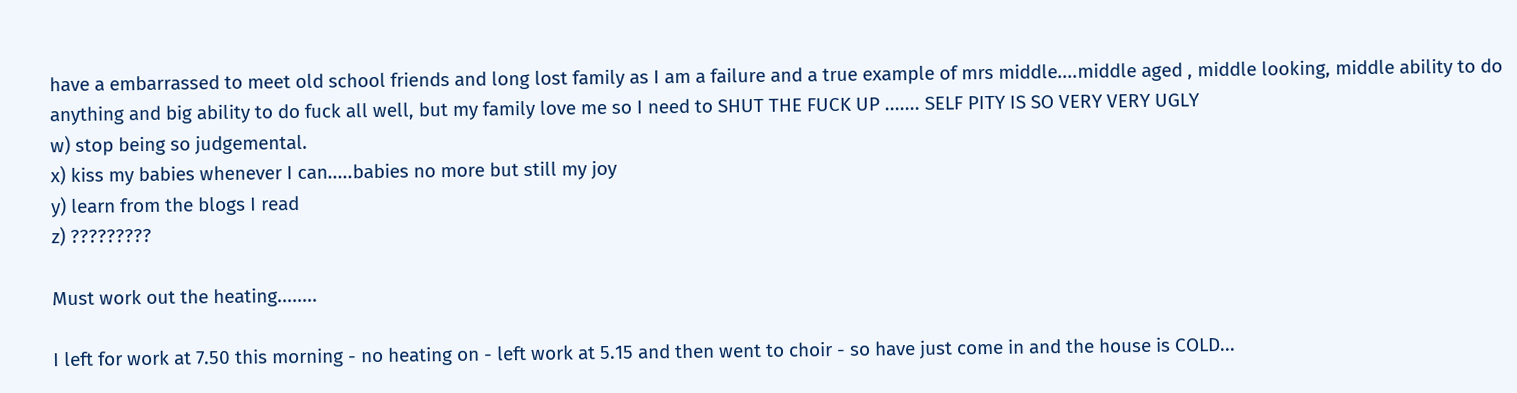have a embarrassed to meet old school friends and long lost family as I am a failure and a true example of mrs middle....middle aged , middle looking, middle ability to do anything and big ability to do fuck all well, but my family love me so I need to SHUT THE FUCK UP ....... SELF PITY IS SO VERY VERY UGLY
w) stop being so judgemental.
x) kiss my babies whenever I can.....babies no more but still my joy
y) learn from the blogs I read
z) ?????????

Must work out the heating........

I left for work at 7.50 this morning - no heating on - left work at 5.15 and then went to choir - so have just come in and the house is COLD...